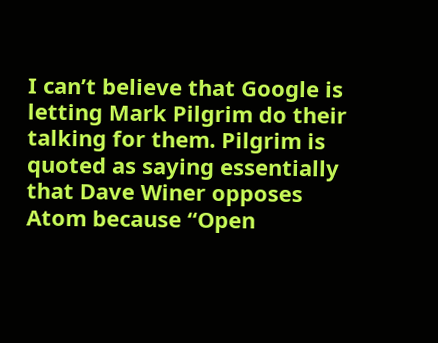I can’t believe that Google is letting Mark Pilgrim do their talking for them. Pilgrim is quoted as saying essentially that Dave Winer opposes Atom because “Open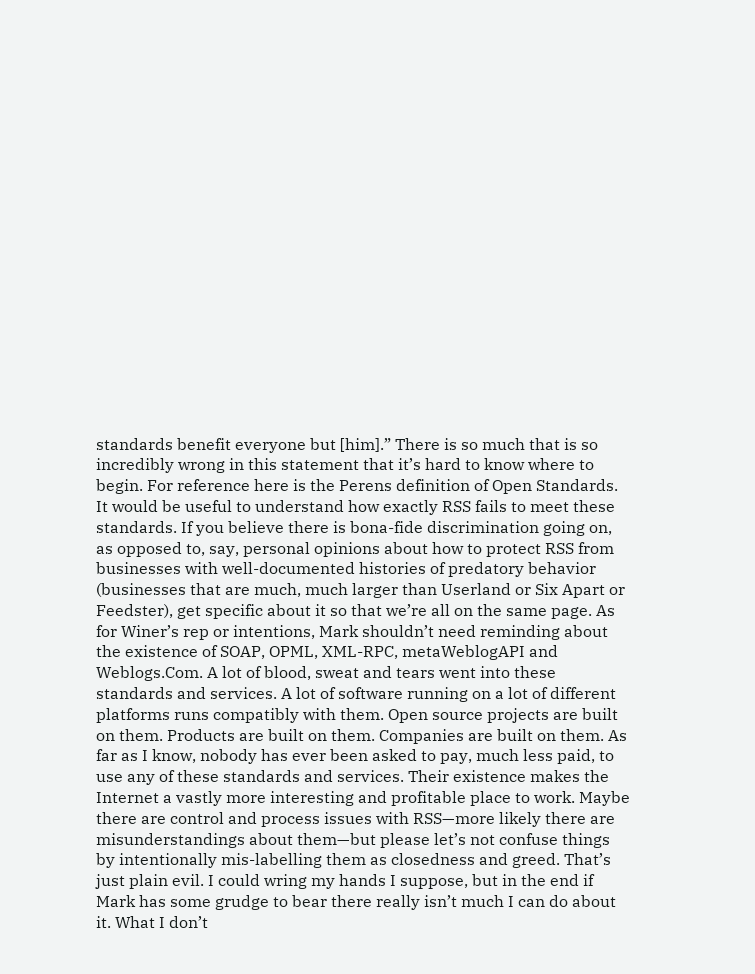standards benefit everyone but [him].” There is so much that is so incredibly wrong in this statement that it’s hard to know where to begin. For reference here is the Perens definition of Open Standards. It would be useful to understand how exactly RSS fails to meet these standards. If you believe there is bona-fide discrimination going on, as opposed to, say, personal opinions about how to protect RSS from businesses with well-documented histories of predatory behavior (businesses that are much, much larger than Userland or Six Apart or Feedster), get specific about it so that we’re all on the same page. As for Winer’s rep or intentions, Mark shouldn’t need reminding about the existence of SOAP, OPML, XML-RPC, metaWeblogAPI and Weblogs.Com. A lot of blood, sweat and tears went into these standards and services. A lot of software running on a lot of different platforms runs compatibly with them. Open source projects are built on them. Products are built on them. Companies are built on them. As far as I know, nobody has ever been asked to pay, much less paid, to use any of these standards and services. Their existence makes the Internet a vastly more interesting and profitable place to work. Maybe there are control and process issues with RSS—more likely there are misunderstandings about them—but please let’s not confuse things by intentionally mis-labelling them as closedness and greed. That’s just plain evil. I could wring my hands I suppose, but in the end if Mark has some grudge to bear there really isn’t much I can do about it. What I don’t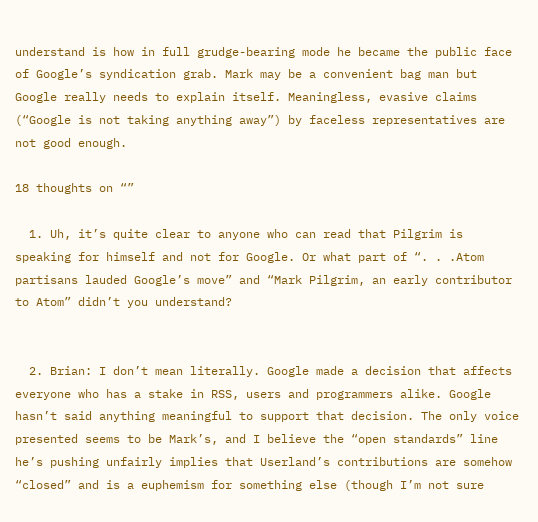understand is how in full grudge-bearing mode he became the public face of Google’s syndication grab. Mark may be a convenient bag man but Google really needs to explain itself. Meaningless, evasive claims (“Google is not taking anything away”) by faceless representatives are not good enough.

18 thoughts on “”

  1. Uh, it’s quite clear to anyone who can read that Pilgrim is speaking for himself and not for Google. Or what part of “. . .Atom partisans lauded Google’s move” and “Mark Pilgrim, an early contributor to Atom” didn’t you understand?


  2. Brian: I don’t mean literally. Google made a decision that affects everyone who has a stake in RSS, users and programmers alike. Google hasn’t said anything meaningful to support that decision. The only voice presented seems to be Mark’s, and I believe the “open standards” line he’s pushing unfairly implies that Userland’s contributions are somehow “closed” and is a euphemism for something else (though I’m not sure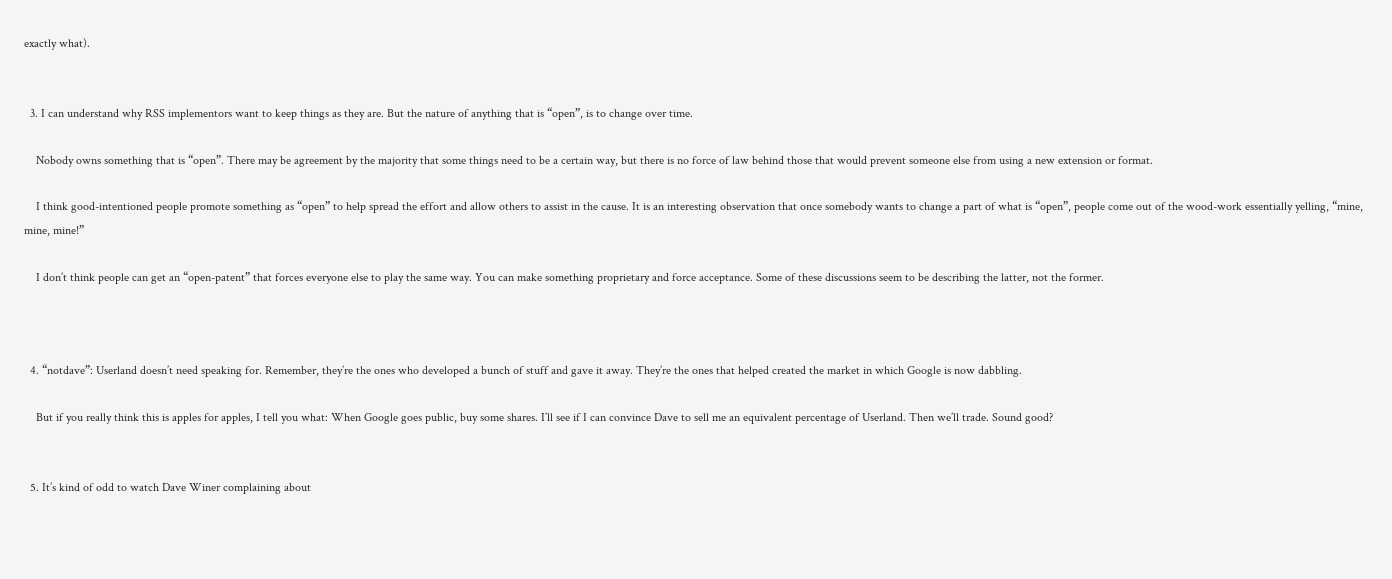exactly what).


  3. I can understand why RSS implementors want to keep things as they are. But the nature of anything that is “open”, is to change over time.

    Nobody owns something that is “open”. There may be agreement by the majority that some things need to be a certain way, but there is no force of law behind those that would prevent someone else from using a new extension or format.

    I think good-intentioned people promote something as “open” to help spread the effort and allow others to assist in the cause. It is an interesting observation that once somebody wants to change a part of what is “open”, people come out of the wood-work essentially yelling, “mine, mine, mine!”

    I don’t think people can get an “open-patent” that forces everyone else to play the same way. You can make something proprietary and force acceptance. Some of these discussions seem to be describing the latter, not the former.



  4. “notdave”: Userland doesn’t need speaking for. Remember, they’re the ones who developed a bunch of stuff and gave it away. They’re the ones that helped created the market in which Google is now dabbling.

    But if you really think this is apples for apples, I tell you what: When Google goes public, buy some shares. I’ll see if I can convince Dave to sell me an equivalent percentage of Userland. Then we’ll trade. Sound good?


  5. It’s kind of odd to watch Dave Winer complaining about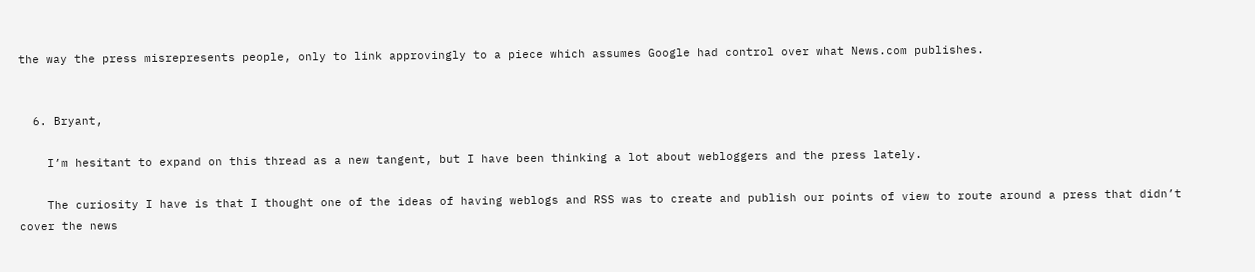the way the press misrepresents people, only to link approvingly to a piece which assumes Google had control over what News.com publishes.


  6. Bryant,

    I’m hesitant to expand on this thread as a new tangent, but I have been thinking a lot about webloggers and the press lately.

    The curiosity I have is that I thought one of the ideas of having weblogs and RSS was to create and publish our points of view to route around a press that didn’t cover the news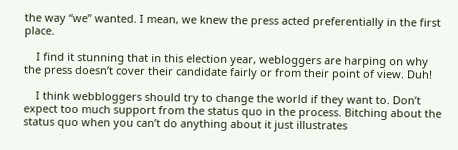the way “we” wanted. I mean, we knew the press acted preferentially in the first place.

    I find it stunning that in this election year, webloggers are harping on why the press doesn’t cover their candidate fairly or from their point of view. Duh!

    I think webbloggers should try to change the world if they want to. Don’t expect too much support from the status quo in the process. Bitching about the status quo when you can’t do anything about it just illustrates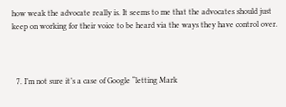how weak the advocate really is. It seems to me that the advocates should just keep on working for their voice to be heard via the ways they have control over.



  7. I’m not sure it’s a case of Google “letting Mark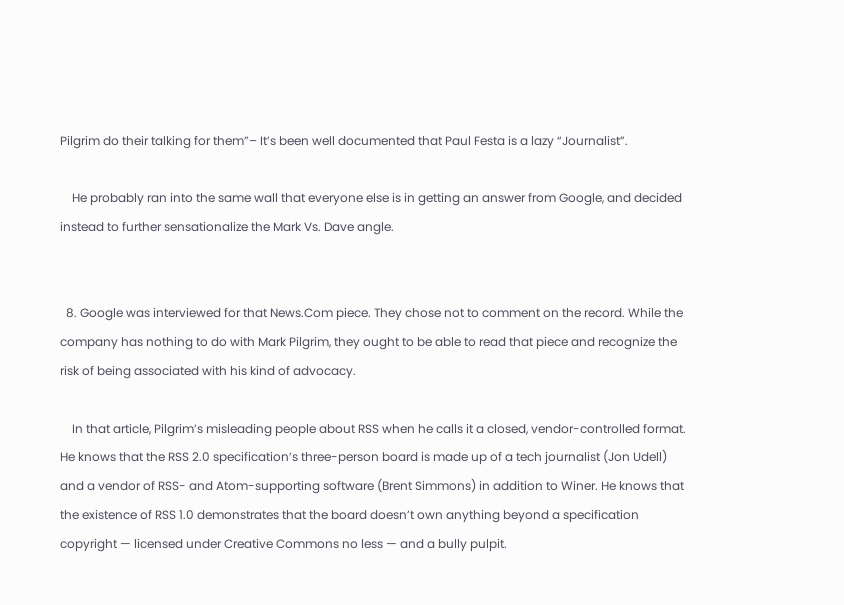Pilgrim do their talking for them”– It’s been well documented that Paul Festa is a lazy “Journalist”.

    He probably ran into the same wall that everyone else is in getting an answer from Google, and decided instead to further sensationalize the Mark Vs. Dave angle.


  8. Google was interviewed for that News.Com piece. They chose not to comment on the record. While the company has nothing to do with Mark Pilgrim, they ought to be able to read that piece and recognize the risk of being associated with his kind of advocacy.

    In that article, Pilgrim’s misleading people about RSS when he calls it a closed, vendor-controlled format. He knows that the RSS 2.0 specification’s three-person board is made up of a tech journalist (Jon Udell) and a vendor of RSS- and Atom-supporting software (Brent Simmons) in addition to Winer. He knows that the existence of RSS 1.0 demonstrates that the board doesn’t own anything beyond a specification copyright — licensed under Creative Commons no less — and a bully pulpit.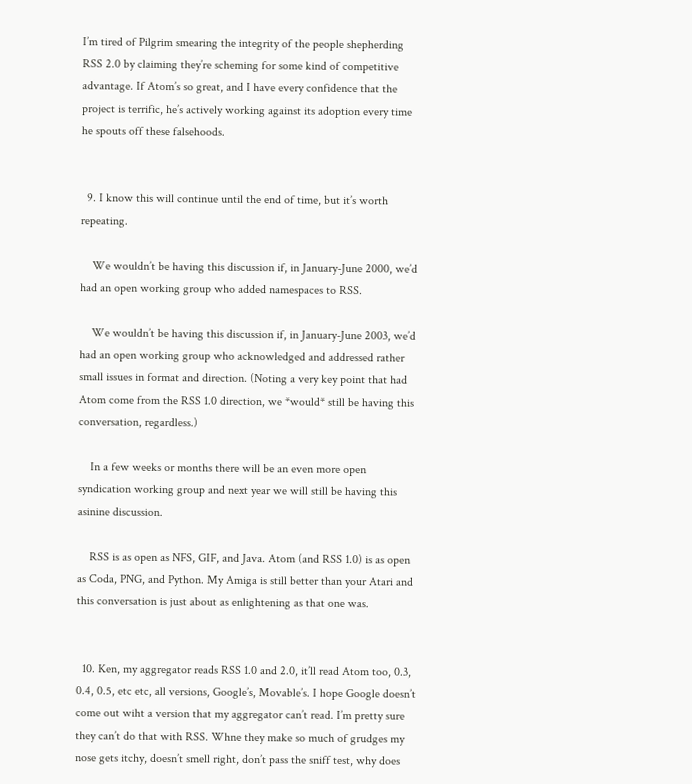I’m tired of Pilgrim smearing the integrity of the people shepherding RSS 2.0 by claiming they’re scheming for some kind of competitive advantage. If Atom’s so great, and I have every confidence that the project is terrific, he’s actively working against its adoption every time he spouts off these falsehoods.


  9. I know this will continue until the end of time, but it’s worth repeating.

    We wouldn’t be having this discussion if, in January-June 2000, we’d had an open working group who added namespaces to RSS.

    We wouldn’t be having this discussion if, in January-June 2003, we’d had an open working group who acknowledged and addressed rather small issues in format and direction. (Noting a very key point that had Atom come from the RSS 1.0 direction, we *would* still be having this conversation, regardless.)

    In a few weeks or months there will be an even more open syndication working group and next year we will still be having this asinine discussion.

    RSS is as open as NFS, GIF, and Java. Atom (and RSS 1.0) is as open as Coda, PNG, and Python. My Amiga is still better than your Atari and this conversation is just about as enlightening as that one was.


  10. Ken, my aggregator reads RSS 1.0 and 2.0, it’ll read Atom too, 0.3, 0.4, 0.5, etc etc, all versions, Google’s, Movable’s. I hope Google doesn’t come out wiht a version that my aggregator can’t read. I’m pretty sure they can’t do that with RSS. Whne they make so much of grudges my nose gets itchy, doesn’t smell right, don’t pass the sniff test, why does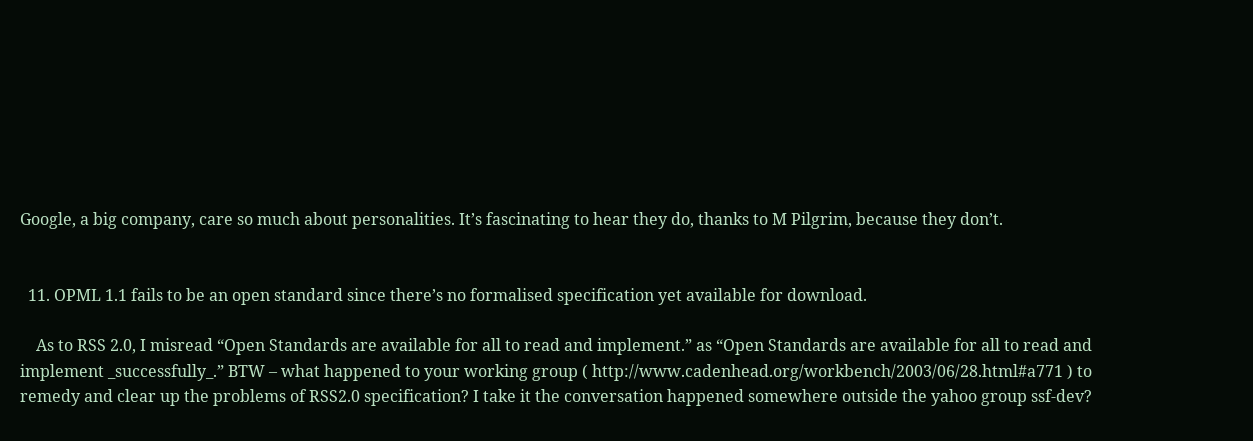Google, a big company, care so much about personalities. It’s fascinating to hear they do, thanks to M Pilgrim, because they don’t.


  11. OPML 1.1 fails to be an open standard since there’s no formalised specification yet available for download.

    As to RSS 2.0, I misread “Open Standards are available for all to read and implement.” as “Open Standards are available for all to read and implement _successfully_.” BTW – what happened to your working group ( http://www.cadenhead.org/workbench/2003/06/28.html#a771 ) to remedy and clear up the problems of RSS2.0 specification? I take it the conversation happened somewhere outside the yahoo group ssf-dev?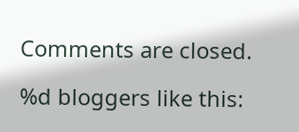Comments are closed.

%d bloggers like this: